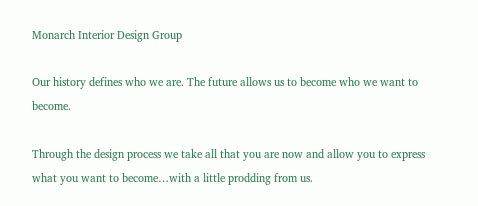Monarch Interior Design Group

Our history defines who we are. The future allows us to become who we want to become.

Through the design process we take all that you are now and allow you to express what you want to become…with a little prodding from us.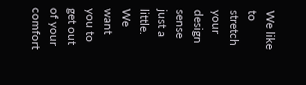We like to stretch your design sense just a little. We want you to get out of your comfort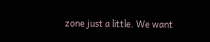zone just a little. We want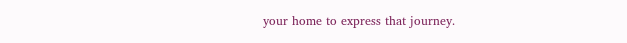your home to express that journey.